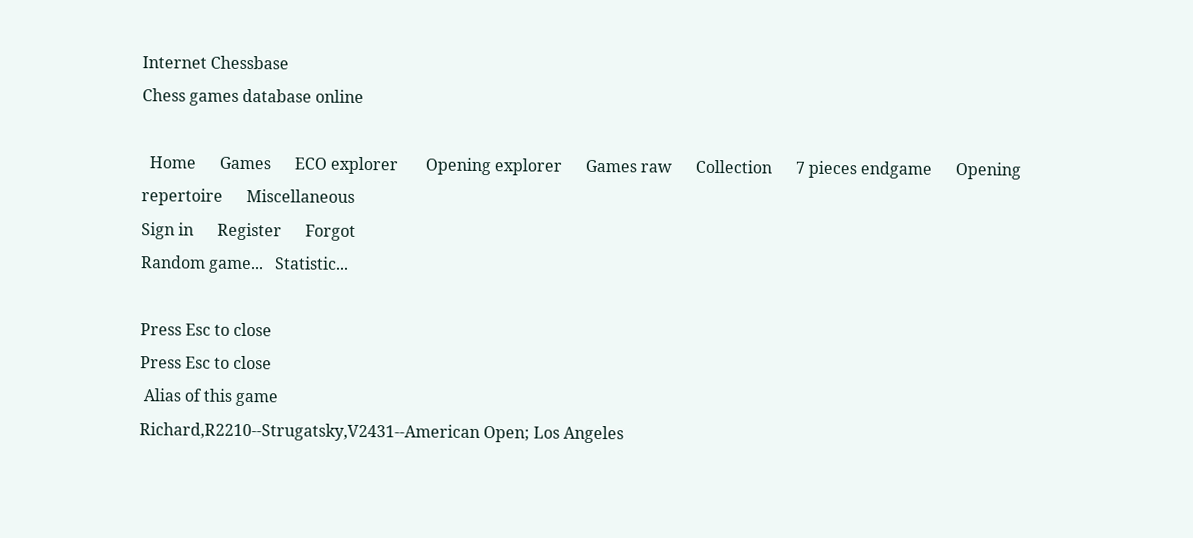Internet Chessbase
Chess games database online

  Home      Games      ECO explorer       Opening explorer      Games raw      Collection      7 pieces endgame      Opening repertoire      Miscellaneous
Sign in      Register      Forgot
Random game...   Statistic...

Press Esc to close
Press Esc to close
 Alias of this game
Richard,R2210--Strugatsky,V2431--American Open; Los Angeles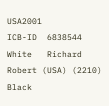USA2001
ICB-ID  6838544
White   Richard Robert (USA) (2210)
Black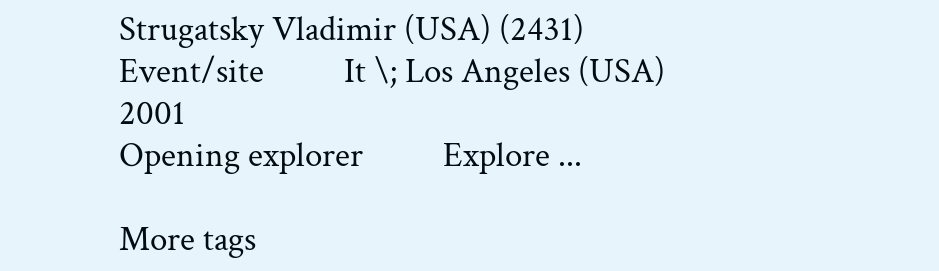Strugatsky Vladimir (USA) (2431)
Event/site          It \; Los Angeles (USA)   2001
Opening explorer          Explore ...

More tags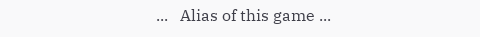...   Alias of this game ...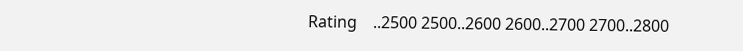Rating    ..2500 2500..2600 2600..2700 2700..2800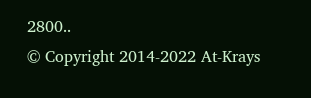2800..
© Copyright 2014-2022 At-Krays